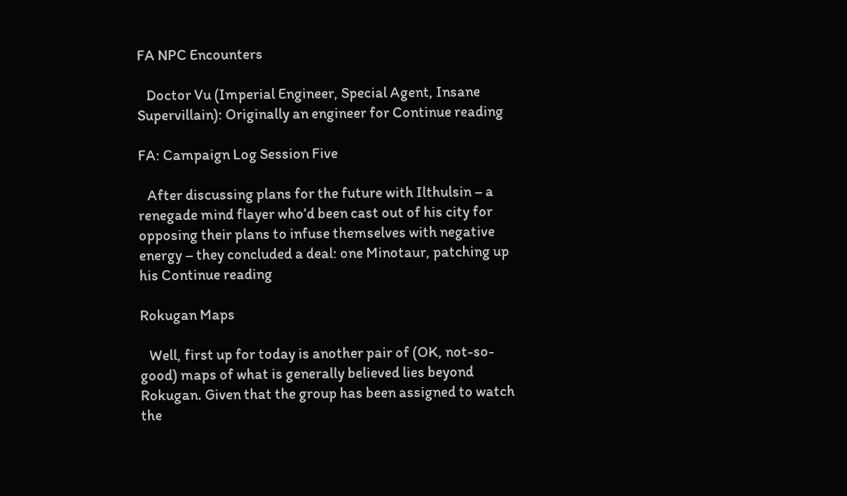FA NPC Encounters

   Doctor Vu (Imperial Engineer, Special Agent, Insane Supervillain): Originally an engineer for Continue reading

FA: Campaign Log Session Five

   After discussing plans for the future with Ilthulsin – a renegade mind flayer who’d been cast out of his city for opposing their plans to infuse themselves with negative energy – they concluded a deal: one Minotaur, patching up his Continue reading

Rokugan Maps

   Well, first up for today is another pair of (OK, not-so-good) maps of what is generally believed lies beyond Rokugan. Given that the group has been assigned to watch the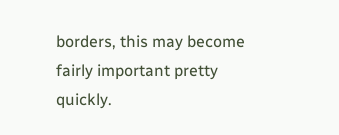borders, this may become fairly important pretty quickly.